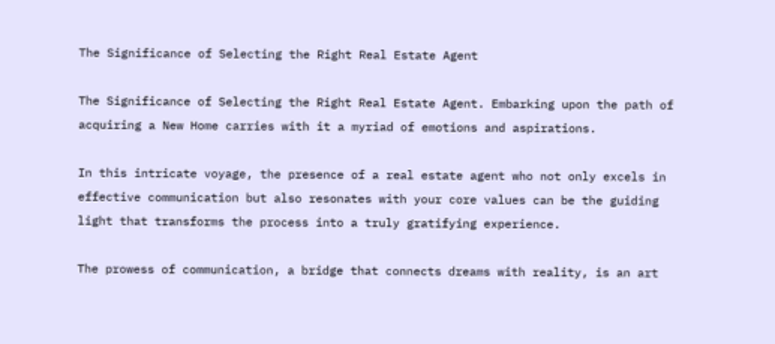The Significance of Selecting the Right Real Estate Agent

The Significance of Selecting the Right Real Estate Agent. Embarking upon the path of acquiring a New Home carries with it a myriad of emotions and aspirations.

In this intricate voyage, the presence of a real estate agent who not only excels in effective communication but also resonates with your core values can be the guiding light that transforms the process into a truly gratifying experience.

The prowess of communication, a bridge that connects dreams with reality, is an art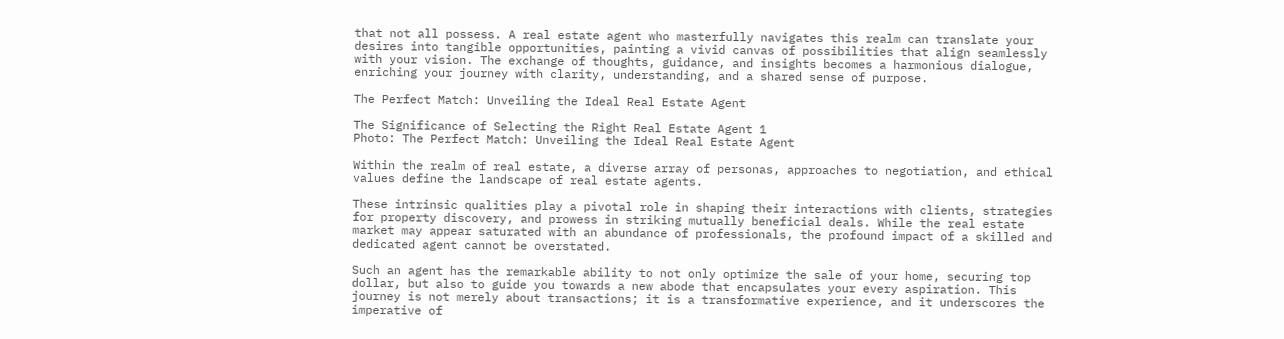that not all possess. A real estate agent who masterfully navigates this realm can translate your desires into tangible opportunities, painting a vivid canvas of possibilities that align seamlessly with your vision. The exchange of thoughts, guidance, and insights becomes a harmonious dialogue, enriching your journey with clarity, understanding, and a shared sense of purpose.

The Perfect Match: Unveiling the Ideal Real Estate Agent

The Significance of Selecting the Right Real Estate Agent 1
Photo: The Perfect Match: Unveiling the Ideal Real Estate Agent

Within the realm of real estate, a diverse array of personas, approaches to negotiation, and ethical values define the landscape of real estate agents.

These intrinsic qualities play a pivotal role in shaping their interactions with clients, strategies for property discovery, and prowess in striking mutually beneficial deals. While the real estate market may appear saturated with an abundance of professionals, the profound impact of a skilled and dedicated agent cannot be overstated.

Such an agent has the remarkable ability to not only optimize the sale of your home, securing top dollar, but also to guide you towards a new abode that encapsulates your every aspiration. This journey is not merely about transactions; it is a transformative experience, and it underscores the imperative of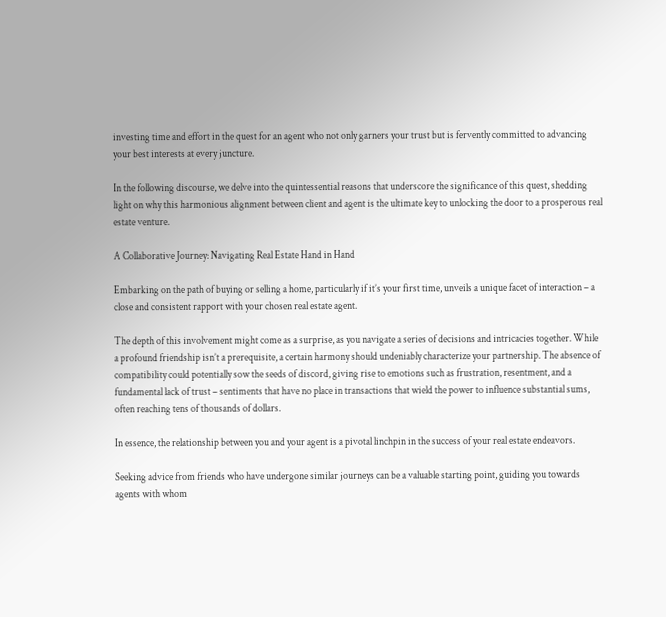investing time and effort in the quest for an agent who not only garners your trust but is fervently committed to advancing your best interests at every juncture.

In the following discourse, we delve into the quintessential reasons that underscore the significance of this quest, shedding light on why this harmonious alignment between client and agent is the ultimate key to unlocking the door to a prosperous real estate venture.

A Collaborative Journey: Navigating Real Estate Hand in Hand

Embarking on the path of buying or selling a home, particularly if it’s your first time, unveils a unique facet of interaction – a close and consistent rapport with your chosen real estate agent.

The depth of this involvement might come as a surprise, as you navigate a series of decisions and intricacies together. While a profound friendship isn’t a prerequisite, a certain harmony should undeniably characterize your partnership. The absence of compatibility could potentially sow the seeds of discord, giving rise to emotions such as frustration, resentment, and a fundamental lack of trust – sentiments that have no place in transactions that wield the power to influence substantial sums, often reaching tens of thousands of dollars.

In essence, the relationship between you and your agent is a pivotal linchpin in the success of your real estate endeavors.

Seeking advice from friends who have undergone similar journeys can be a valuable starting point, guiding you towards agents with whom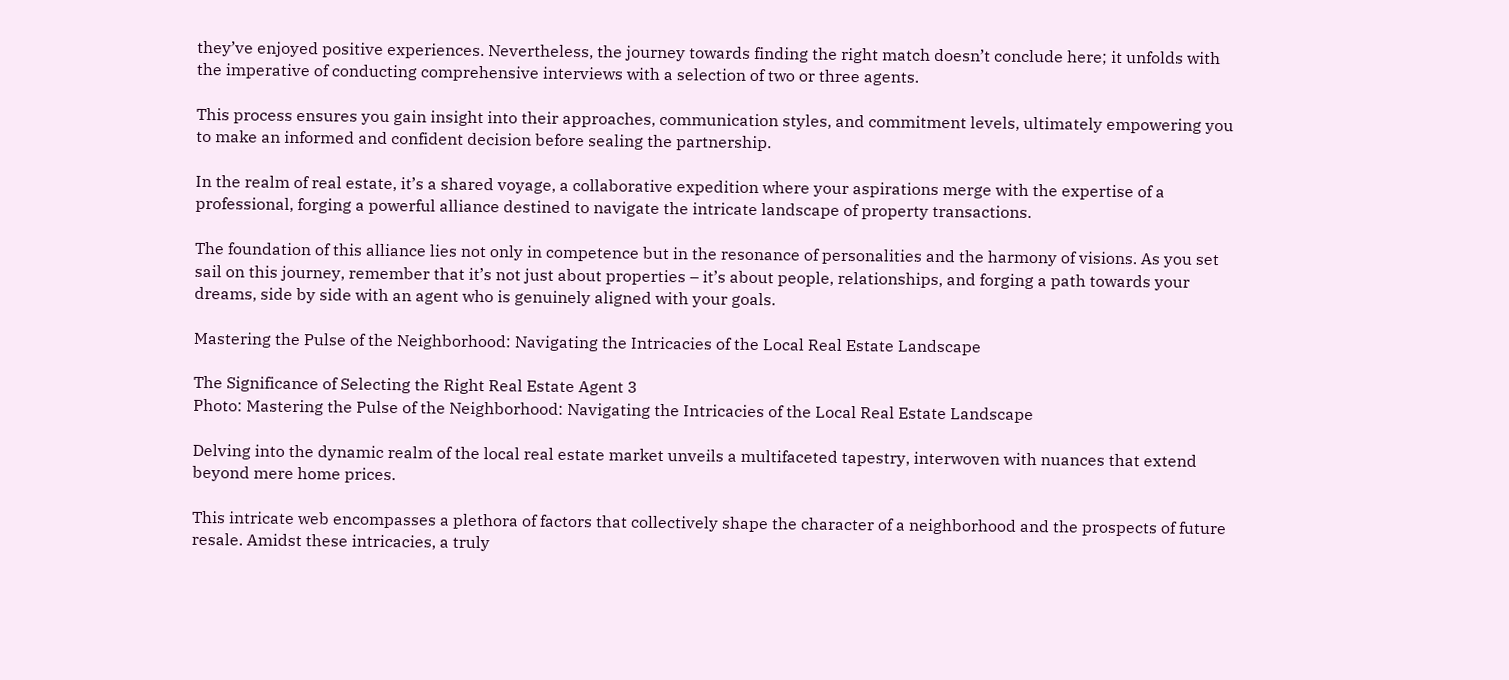they’ve enjoyed positive experiences. Nevertheless, the journey towards finding the right match doesn’t conclude here; it unfolds with the imperative of conducting comprehensive interviews with a selection of two or three agents.

This process ensures you gain insight into their approaches, communication styles, and commitment levels, ultimately empowering you to make an informed and confident decision before sealing the partnership.

In the realm of real estate, it’s a shared voyage, a collaborative expedition where your aspirations merge with the expertise of a professional, forging a powerful alliance destined to navigate the intricate landscape of property transactions.

The foundation of this alliance lies not only in competence but in the resonance of personalities and the harmony of visions. As you set sail on this journey, remember that it’s not just about properties – it’s about people, relationships, and forging a path towards your dreams, side by side with an agent who is genuinely aligned with your goals.

Mastering the Pulse of the Neighborhood: Navigating the Intricacies of the Local Real Estate Landscape

The Significance of Selecting the Right Real Estate Agent 3
Photo: Mastering the Pulse of the Neighborhood: Navigating the Intricacies of the Local Real Estate Landscape

Delving into the dynamic realm of the local real estate market unveils a multifaceted tapestry, interwoven with nuances that extend beyond mere home prices.

This intricate web encompasses a plethora of factors that collectively shape the character of a neighborhood and the prospects of future resale. Amidst these intricacies, a truly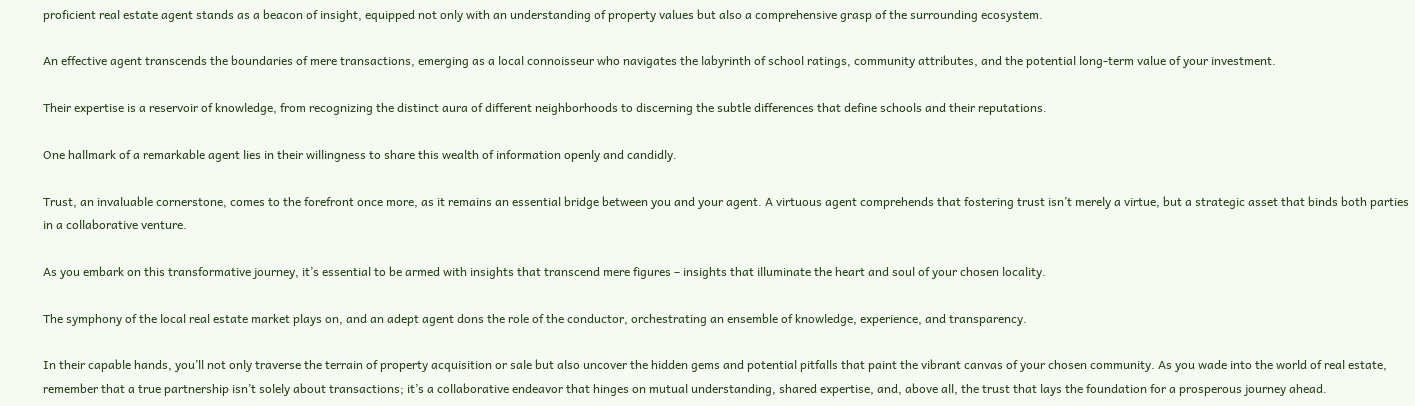proficient real estate agent stands as a beacon of insight, equipped not only with an understanding of property values but also a comprehensive grasp of the surrounding ecosystem.

An effective agent transcends the boundaries of mere transactions, emerging as a local connoisseur who navigates the labyrinth of school ratings, community attributes, and the potential long-term value of your investment.

Their expertise is a reservoir of knowledge, from recognizing the distinct aura of different neighborhoods to discerning the subtle differences that define schools and their reputations.

One hallmark of a remarkable agent lies in their willingness to share this wealth of information openly and candidly.

Trust, an invaluable cornerstone, comes to the forefront once more, as it remains an essential bridge between you and your agent. A virtuous agent comprehends that fostering trust isn’t merely a virtue, but a strategic asset that binds both parties in a collaborative venture.

As you embark on this transformative journey, it’s essential to be armed with insights that transcend mere figures – insights that illuminate the heart and soul of your chosen locality.

The symphony of the local real estate market plays on, and an adept agent dons the role of the conductor, orchestrating an ensemble of knowledge, experience, and transparency.

In their capable hands, you’ll not only traverse the terrain of property acquisition or sale but also uncover the hidden gems and potential pitfalls that paint the vibrant canvas of your chosen community. As you wade into the world of real estate, remember that a true partnership isn’t solely about transactions; it’s a collaborative endeavor that hinges on mutual understanding, shared expertise, and, above all, the trust that lays the foundation for a prosperous journey ahead.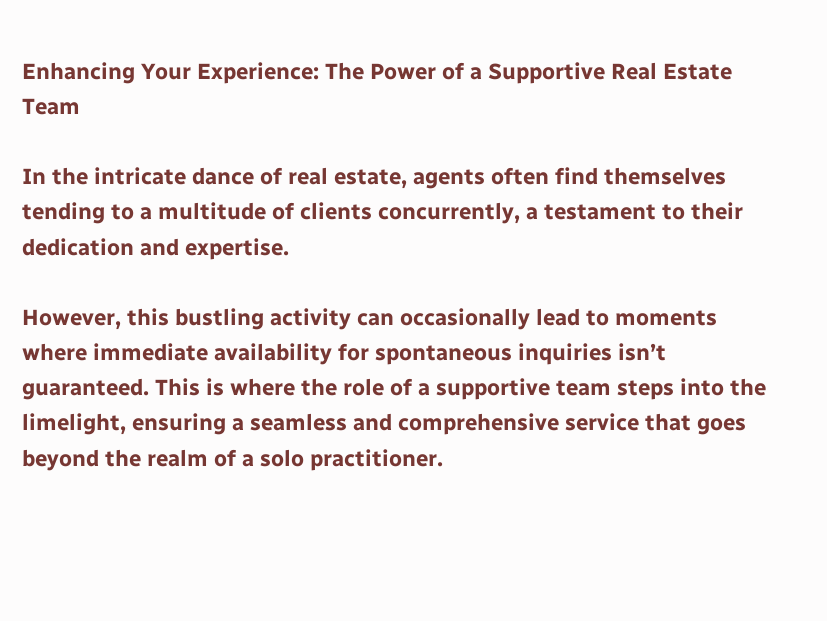Enhancing Your Experience: The Power of a Supportive Real Estate Team

In the intricate dance of real estate, agents often find themselves tending to a multitude of clients concurrently, a testament to their dedication and expertise.

However, this bustling activity can occasionally lead to moments where immediate availability for spontaneous inquiries isn’t guaranteed. This is where the role of a supportive team steps into the limelight, ensuring a seamless and comprehensive service that goes beyond the realm of a solo practitioner.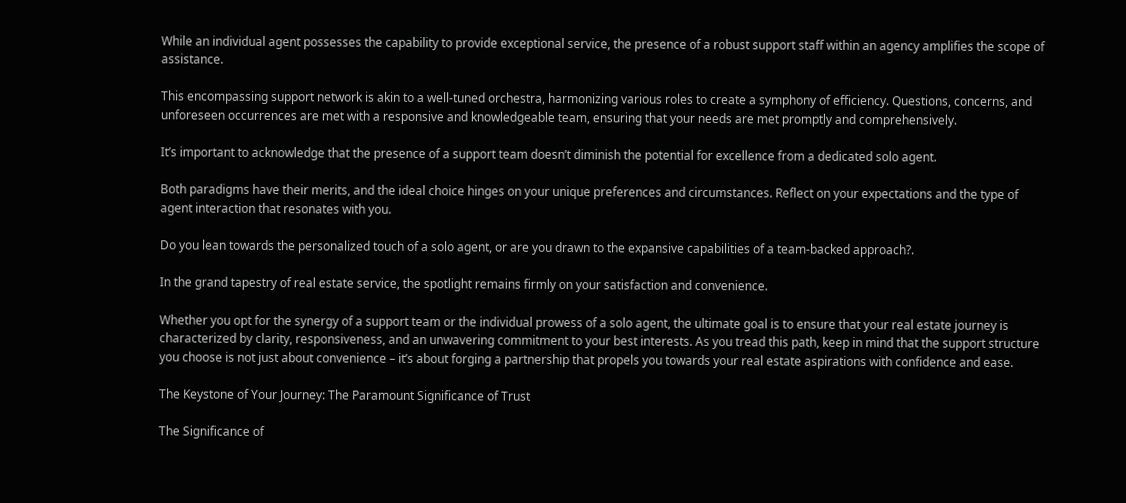While an individual agent possesses the capability to provide exceptional service, the presence of a robust support staff within an agency amplifies the scope of assistance.

This encompassing support network is akin to a well-tuned orchestra, harmonizing various roles to create a symphony of efficiency. Questions, concerns, and unforeseen occurrences are met with a responsive and knowledgeable team, ensuring that your needs are met promptly and comprehensively.

It’s important to acknowledge that the presence of a support team doesn’t diminish the potential for excellence from a dedicated solo agent.

Both paradigms have their merits, and the ideal choice hinges on your unique preferences and circumstances. Reflect on your expectations and the type of agent interaction that resonates with you.

Do you lean towards the personalized touch of a solo agent, or are you drawn to the expansive capabilities of a team-backed approach?.

In the grand tapestry of real estate service, the spotlight remains firmly on your satisfaction and convenience.

Whether you opt for the synergy of a support team or the individual prowess of a solo agent, the ultimate goal is to ensure that your real estate journey is characterized by clarity, responsiveness, and an unwavering commitment to your best interests. As you tread this path, keep in mind that the support structure you choose is not just about convenience – it’s about forging a partnership that propels you towards your real estate aspirations with confidence and ease.

The Keystone of Your Journey: The Paramount Significance of Trust

The Significance of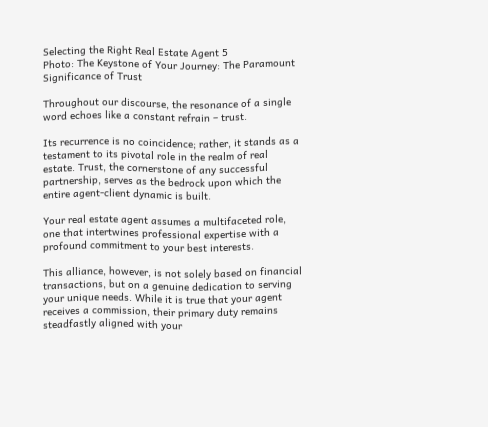Selecting the Right Real Estate Agent 5
Photo: The Keystone of Your Journey: The Paramount Significance of Trust

Throughout our discourse, the resonance of a single word echoes like a constant refrain – trust.

Its recurrence is no coincidence; rather, it stands as a testament to its pivotal role in the realm of real estate. Trust, the cornerstone of any successful partnership, serves as the bedrock upon which the entire agent-client dynamic is built.

Your real estate agent assumes a multifaceted role, one that intertwines professional expertise with a profound commitment to your best interests.

This alliance, however, is not solely based on financial transactions, but on a genuine dedication to serving your unique needs. While it is true that your agent receives a commission, their primary duty remains steadfastly aligned with your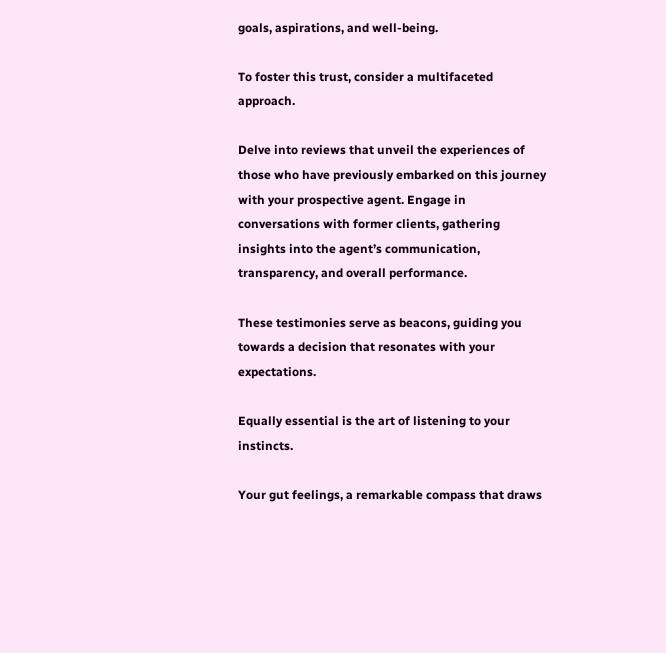goals, aspirations, and well-being.

To foster this trust, consider a multifaceted approach.

Delve into reviews that unveil the experiences of those who have previously embarked on this journey with your prospective agent. Engage in conversations with former clients, gathering insights into the agent’s communication, transparency, and overall performance.

These testimonies serve as beacons, guiding you towards a decision that resonates with your expectations.

Equally essential is the art of listening to your instincts.

Your gut feelings, a remarkable compass that draws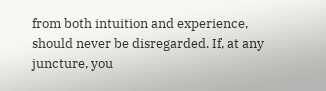from both intuition and experience, should never be disregarded. If, at any juncture, you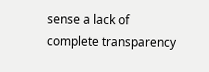sense a lack of complete transparency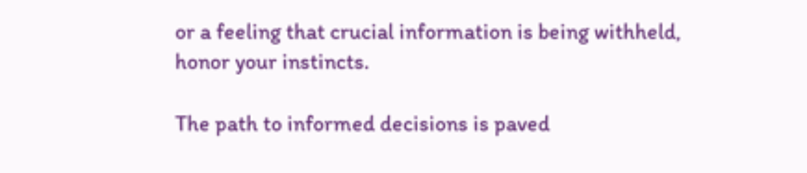or a feeling that crucial information is being withheld, honor your instincts.

The path to informed decisions is paved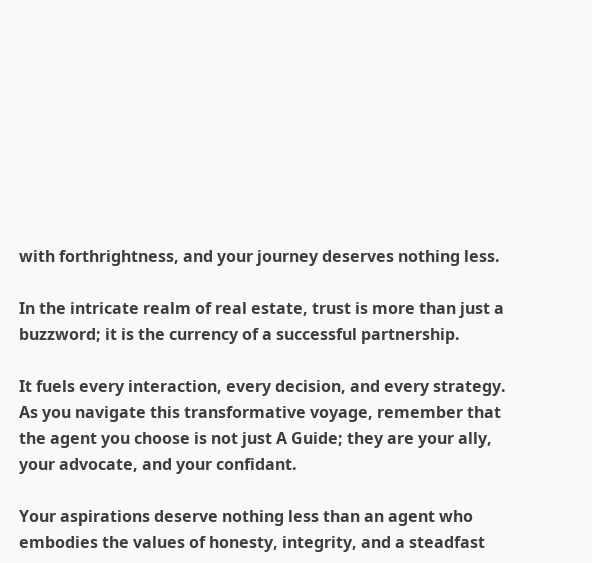with forthrightness, and your journey deserves nothing less.

In the intricate realm of real estate, trust is more than just a buzzword; it is the currency of a successful partnership.

It fuels every interaction, every decision, and every strategy. As you navigate this transformative voyage, remember that the agent you choose is not just A Guide; they are your ally, your advocate, and your confidant.

Your aspirations deserve nothing less than an agent who embodies the values of honesty, integrity, and a steadfast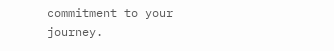commitment to your journey.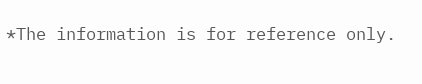*The information is for reference only.